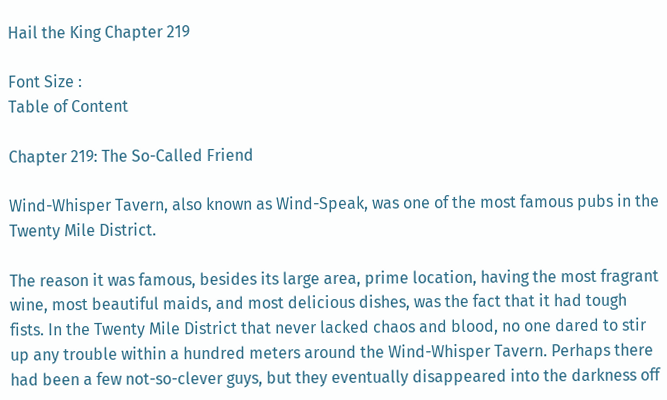Hail the King Chapter 219

Font Size :
Table of Content

Chapter 219: The So-Called Friend

Wind-Whisper Tavern, also known as Wind-Speak, was one of the most famous pubs in the Twenty Mile District.

The reason it was famous, besides its large area, prime location, having the most fragrant wine, most beautiful maids, and most delicious dishes, was the fact that it had tough fists. In the Twenty Mile District that never lacked chaos and blood, no one dared to stir up any trouble within a hundred meters around the Wind-Whisper Tavern. Perhaps there had been a few not-so-clever guys, but they eventually disappeared into the darkness off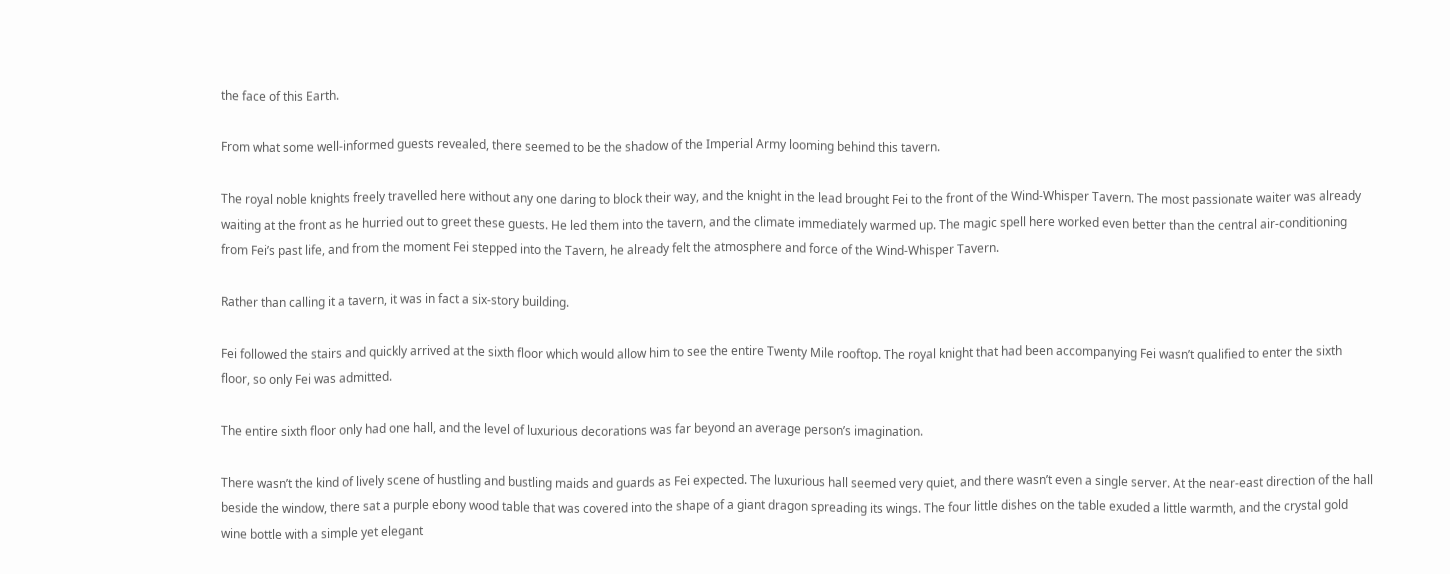the face of this Earth.

From what some well-informed guests revealed, there seemed to be the shadow of the Imperial Army looming behind this tavern.

The royal noble knights freely travelled here without any one daring to block their way, and the knight in the lead brought Fei to the front of the Wind-Whisper Tavern. The most passionate waiter was already waiting at the front as he hurried out to greet these guests. He led them into the tavern, and the climate immediately warmed up. The magic spell here worked even better than the central air-conditioning from Fei’s past life, and from the moment Fei stepped into the Tavern, he already felt the atmosphere and force of the Wind-Whisper Tavern.

Rather than calling it a tavern, it was in fact a six-story building.

Fei followed the stairs and quickly arrived at the sixth floor which would allow him to see the entire Twenty Mile rooftop. The royal knight that had been accompanying Fei wasn’t qualified to enter the sixth floor, so only Fei was admitted.

The entire sixth floor only had one hall, and the level of luxurious decorations was far beyond an average person’s imagination.

There wasn’t the kind of lively scene of hustling and bustling maids and guards as Fei expected. The luxurious hall seemed very quiet, and there wasn’t even a single server. At the near-east direction of the hall beside the window, there sat a purple ebony wood table that was covered into the shape of a giant dragon spreading its wings. The four little dishes on the table exuded a little warmth, and the crystal gold wine bottle with a simple yet elegant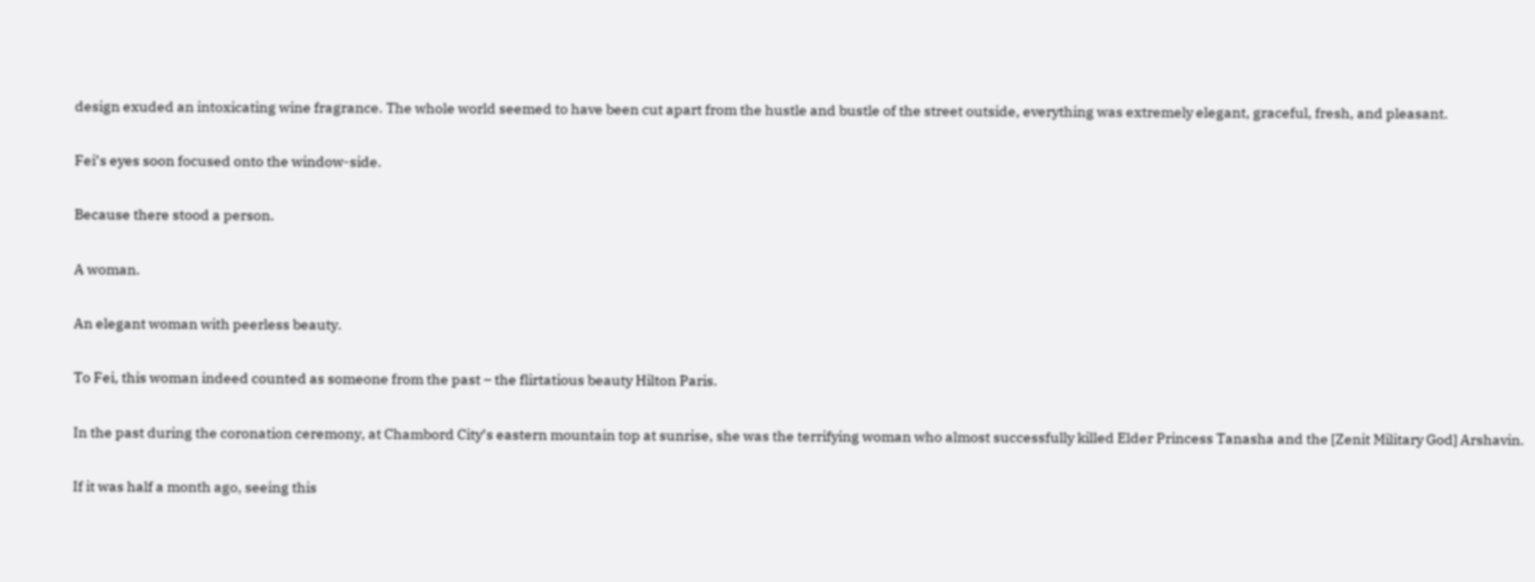design exuded an intoxicating wine fragrance. The whole world seemed to have been cut apart from the hustle and bustle of the street outside, everything was extremely elegant, graceful, fresh, and pleasant.

Fei’s eyes soon focused onto the window-side.

Because there stood a person.

A woman.

An elegant woman with peerless beauty.

To Fei, this woman indeed counted as someone from the past – the flirtatious beauty Hilton Paris.

In the past during the coronation ceremony, at Chambord City’s eastern mountain top at sunrise, she was the terrifying woman who almost successfully killed Elder Princess Tanasha and the [Zenit Military God] Arshavin.

If it was half a month ago, seeing this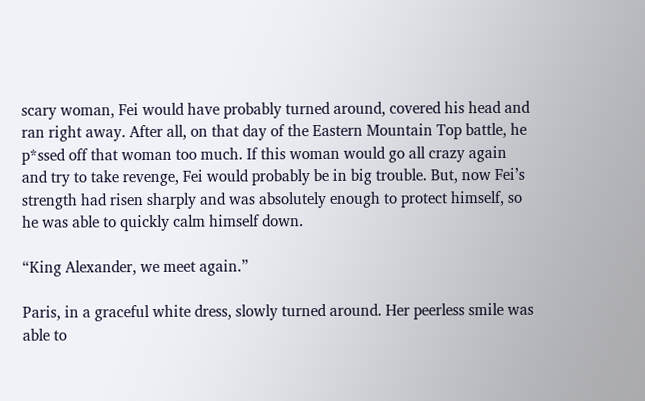scary woman, Fei would have probably turned around, covered his head and ran right away. After all, on that day of the Eastern Mountain Top battle, he p*ssed off that woman too much. If this woman would go all crazy again and try to take revenge, Fei would probably be in big trouble. But, now Fei’s strength had risen sharply and was absolutely enough to protect himself, so he was able to quickly calm himself down.

“King Alexander, we meet again.”

Paris, in a graceful white dress, slowly turned around. Her peerless smile was able to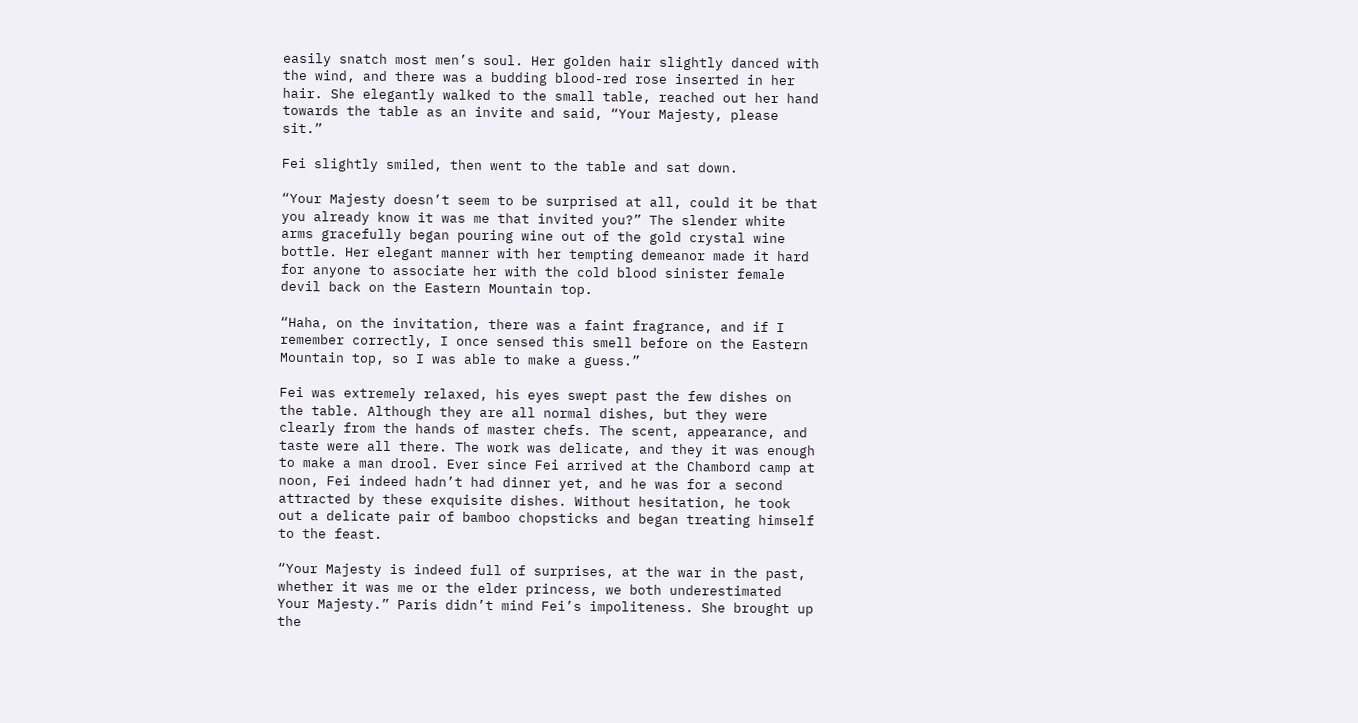easily snatch most men’s soul. Her golden hair slightly danced with the wind, and there was a budding blood-red rose inserted in her hair. She elegantly walked to the small table, reached out her hand towards the table as an invite and said, “Your Majesty, please sit.”

Fei slightly smiled, then went to the table and sat down.

“Your Majesty doesn’t seem to be surprised at all, could it be that you already know it was me that invited you?” The slender white arms gracefully began pouring wine out of the gold crystal wine bottle. Her elegant manner with her tempting demeanor made it hard for anyone to associate her with the cold blood sinister female devil back on the Eastern Mountain top.

“Haha, on the invitation, there was a faint fragrance, and if I remember correctly, I once sensed this smell before on the Eastern Mountain top, so I was able to make a guess.”

Fei was extremely relaxed, his eyes swept past the few dishes on the table. Although they are all normal dishes, but they were clearly from the hands of master chefs. The scent, appearance, and taste were all there. The work was delicate, and they it was enough to make a man drool. Ever since Fei arrived at the Chambord camp at noon, Fei indeed hadn’t had dinner yet, and he was for a second attracted by these exquisite dishes. Without hesitation, he took out a delicate pair of bamboo chopsticks and began treating himself to the feast.

“Your Majesty is indeed full of surprises, at the war in the past, whether it was me or the elder princess, we both underestimated Your Majesty.” Paris didn’t mind Fei’s impoliteness. She brought up the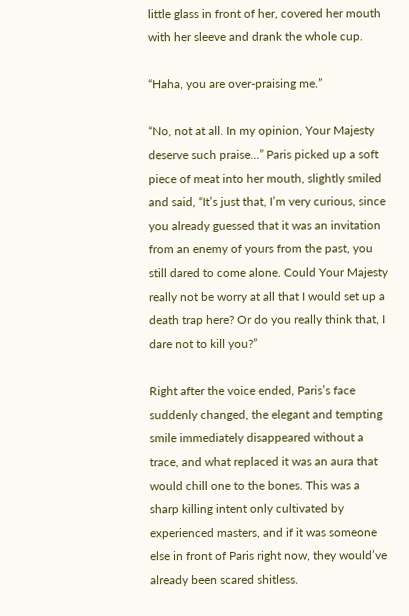little glass in front of her, covered her mouth with her sleeve and drank the whole cup.

“Haha, you are over-praising me.”

“No, not at all. In my opinion, Your Majesty deserve such praise…” Paris picked up a soft piece of meat into her mouth, slightly smiled and said, “It’s just that, I’m very curious, since you already guessed that it was an invitation from an enemy of yours from the past, you still dared to come alone. Could Your Majesty really not be worry at all that I would set up a death trap here? Or do you really think that, I dare not to kill you?”

Right after the voice ended, Paris’s face suddenly changed, the elegant and tempting smile immediately disappeared without a trace, and what replaced it was an aura that would chill one to the bones. This was a sharp killing intent only cultivated by experienced masters, and if it was someone else in front of Paris right now, they would’ve already been scared shitless.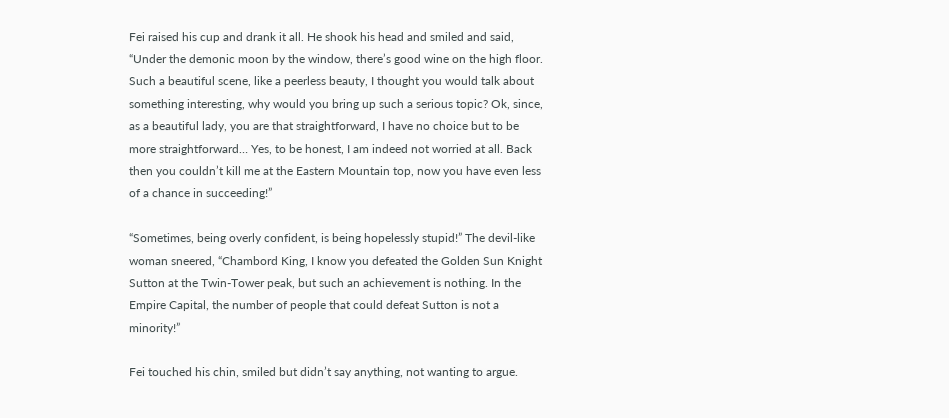Fei raised his cup and drank it all. He shook his head and smiled and said, “Under the demonic moon by the window, there’s good wine on the high floor. Such a beautiful scene, like a peerless beauty, I thought you would talk about something interesting, why would you bring up such a serious topic? Ok, since, as a beautiful lady, you are that straightforward, I have no choice but to be more straightforward… Yes, to be honest, I am indeed not worried at all. Back then you couldn’t kill me at the Eastern Mountain top, now you have even less of a chance in succeeding!”

“Sometimes, being overly confident, is being hopelessly stupid!” The devil-like woman sneered, “Chambord King, I know you defeated the Golden Sun Knight Sutton at the Twin-Tower peak, but such an achievement is nothing. In the Empire Capital, the number of people that could defeat Sutton is not a minority!”

Fei touched his chin, smiled but didn’t say anything, not wanting to argue.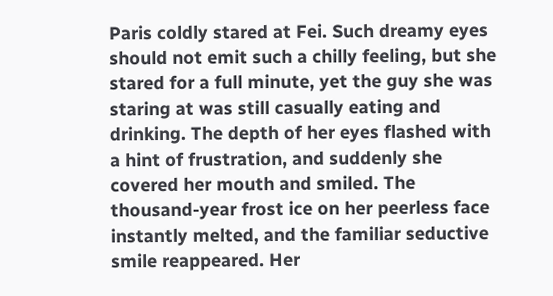Paris coldly stared at Fei. Such dreamy eyes should not emit such a chilly feeling, but she stared for a full minute, yet the guy she was staring at was still casually eating and drinking. The depth of her eyes flashed with a hint of frustration, and suddenly she covered her mouth and smiled. The thousand-year frost ice on her peerless face instantly melted, and the familiar seductive smile reappeared. Her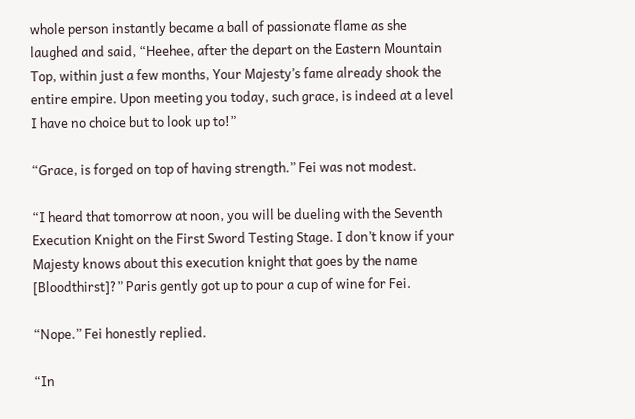whole person instantly became a ball of passionate flame as she laughed and said, “Heehee, after the depart on the Eastern Mountain Top, within just a few months, Your Majesty’s fame already shook the entire empire. Upon meeting you today, such grace, is indeed at a level I have no choice but to look up to!”

“Grace, is forged on top of having strength.” Fei was not modest.

“I heard that tomorrow at noon, you will be dueling with the Seventh Execution Knight on the First Sword Testing Stage. I don’t know if your Majesty knows about this execution knight that goes by the name [Bloodthirst]?” Paris gently got up to pour a cup of wine for Fei.

“Nope.” Fei honestly replied.

“In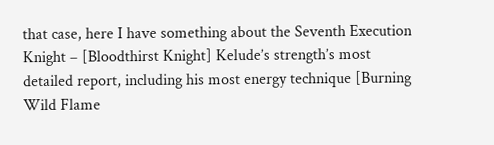that case, here I have something about the Seventh Execution Knight – [Bloodthirst Knight] Kelude’s strength’s most detailed report, including his most energy technique [Burning Wild Flame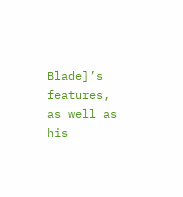Blade]’s features, as well as his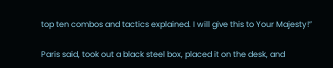top ten combos and tactics explained. I will give this to Your Majesty!”

Paris said, took out a black steel box, placed it on the desk, and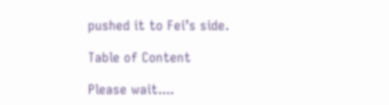pushed it to Fei’s side.

Table of Content

Please wait....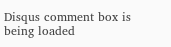Disqus comment box is being loaded